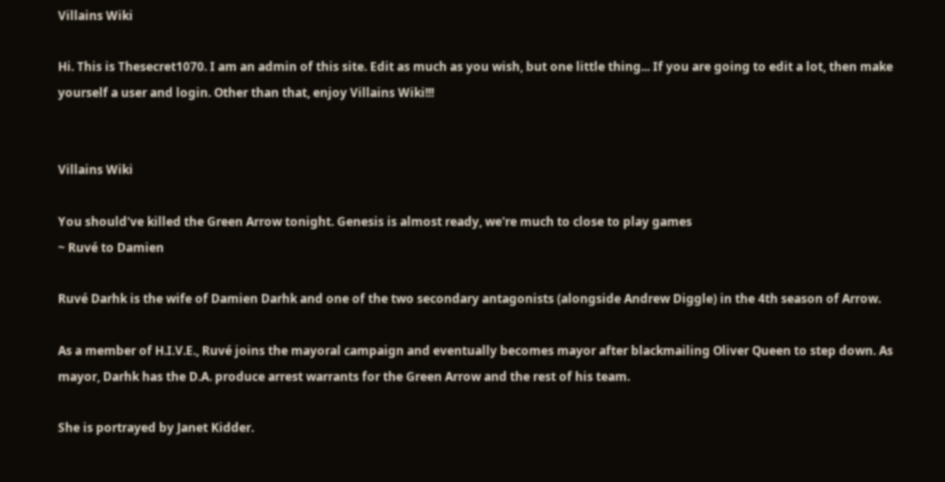Villains Wiki

Hi. This is Thesecret1070. I am an admin of this site. Edit as much as you wish, but one little thing... If you are going to edit a lot, then make yourself a user and login. Other than that, enjoy Villains Wiki!!!


Villains Wiki

You should've killed the Green Arrow tonight. Genesis is almost ready, we're much to close to play games
~ Ruvé to Damien

Ruvé Darhk is the wife of Damien Darhk and one of the two secondary antagonists (alongside Andrew Diggle) in the 4th season of Arrow.

As a member of H.I.V.E., Ruvé joins the mayoral campaign and eventually becomes mayor after blackmailing Oliver Queen to step down. As mayor, Darhk has the D.A. produce arrest warrants for the Green Arrow and the rest of his team.

She is portrayed by Janet Kidder.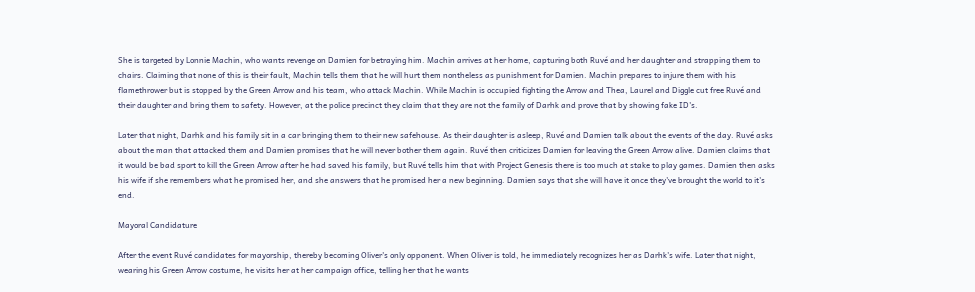She is targeted by Lonnie Machin, who wants revenge on Damien for betraying him. Machin arrives at her home, capturing both Ruvé and her daughter and strapping them to chairs. Claiming that none of this is their fault, Machin tells them that he will hurt them nontheless as punishment for Damien. Machin prepares to injure them with his flamethrower but is stopped by the Green Arrow and his team, who attack Machin. While Machin is occupied fighting the Arrow and Thea, Laurel and Diggle cut free Ruvé and their daughter and bring them to safety. However, at the police precinct they claim that they are not the family of Darhk and prove that by showing fake ID's.

Later that night, Darhk and his family sit in a car bringing them to their new safehouse. As their daughter is asleep, Ruvé and Damien talk about the events of the day. Ruvé asks about the man that attacked them and Damien promises that he will never bother them again. Ruvé then criticizes Damien for leaving the Green Arrow alive. Damien claims that it would be bad sport to kill the Green Arrow after he had saved his family, but Ruvé tells him that with Project Genesis there is too much at stake to play games. Damien then asks his wife if she remembers what he promised her, and she answers that he promised her a new beginning. Damien says that she will have it once they've brought the world to it's end.

Mayoral Candidature

After the event Ruvé candidates for mayorship, thereby becoming Oliver's only opponent. When Oliver is told, he immediately recognizes her as Darhk's wife. Later that night, wearing his Green Arrow costume, he visits her at her campaign office, telling her that he wants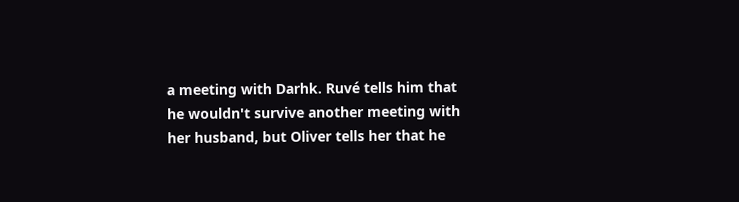a meeting with Darhk. Ruvé tells him that he wouldn't survive another meeting with her husband, but Oliver tells her that he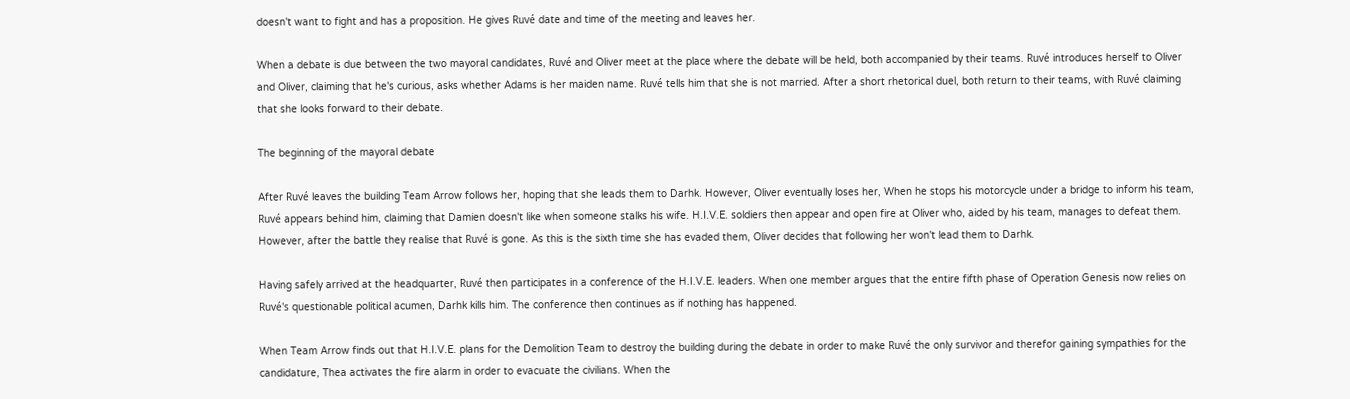doesn't want to fight and has a proposition. He gives Ruvé date and time of the meeting and leaves her.

When a debate is due between the two mayoral candidates, Ruvé and Oliver meet at the place where the debate will be held, both accompanied by their teams. Ruvé introduces herself to Oliver and Oliver, claiming that he's curious, asks whether Adams is her maiden name. Ruvé tells him that she is not married. After a short rhetorical duel, both return to their teams, with Ruvé claiming that she looks forward to their debate.

The beginning of the mayoral debate

After Ruvé leaves the building Team Arrow follows her, hoping that she leads them to Darhk. However, Oliver eventually loses her, When he stops his motorcycle under a bridge to inform his team, Ruvé appears behind him, claiming that Damien doesn't like when someone stalks his wife. H.I.V.E. soldiers then appear and open fire at Oliver who, aided by his team, manages to defeat them. However, after the battle they realise that Ruvé is gone. As this is the sixth time she has evaded them, Oliver decides that following her won't lead them to Darhk.

Having safely arrived at the headquarter, Ruvé then participates in a conference of the H.I.V.E. leaders. When one member argues that the entire fifth phase of Operation Genesis now relies on Ruvé's questionable political acumen, Darhk kills him. The conference then continues as if nothing has happened.

When Team Arrow finds out that H.I.V.E. plans for the Demolition Team to destroy the building during the debate in order to make Ruvé the only survivor and therefor gaining sympathies for the candidature, Thea activates the fire alarm in order to evacuate the civilians. When the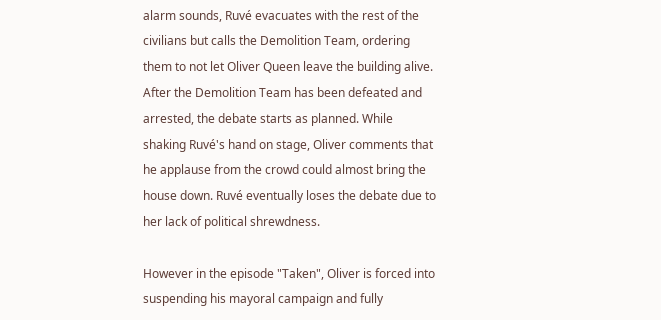alarm sounds, Ruvé evacuates with the rest of the civilians but calls the Demolition Team, ordering them to not let Oliver Queen leave the building alive. After the Demolition Team has been defeated and arrested, the debate starts as planned. While shaking Ruvé's hand on stage, Oliver comments that he applause from the crowd could almost bring the house down. Ruvé eventually loses the debate due to her lack of political shrewdness.

However in the episode "Taken", Oliver is forced into suspending his mayoral campaign and fully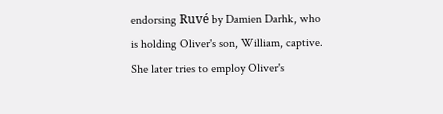endorsing Ruvé by Damien Darhk, who is holding Oliver's son, William, captive. She later tries to employ Oliver's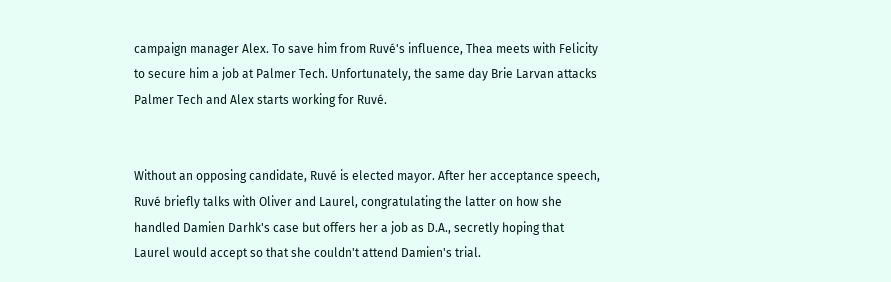campaign manager Alex. To save him from Ruvé's influence, Thea meets with Felicity to secure him a job at Palmer Tech. Unfortunately, the same day Brie Larvan attacks Palmer Tech and Alex starts working for Ruvé.


Without an opposing candidate, Ruvé is elected mayor. After her acceptance speech, Ruvé briefly talks with Oliver and Laurel, congratulating the latter on how she handled Damien Darhk's case but offers her a job as D.A., secretly hoping that Laurel would accept so that she couldn't attend Damien's trial.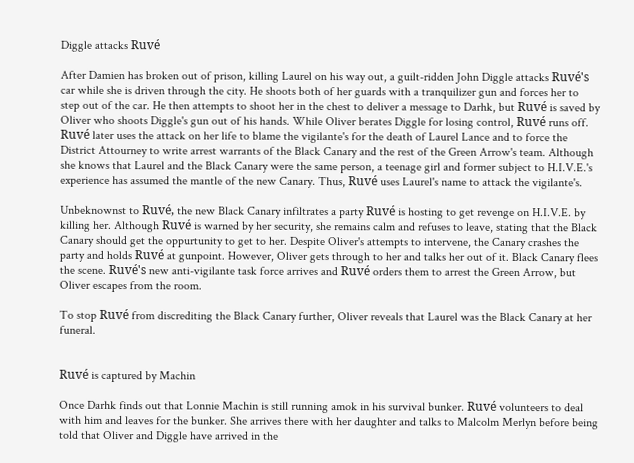Diggle attacks Ruvé

After Damien has broken out of prison, killing Laurel on his way out, a guilt-ridden John Diggle attacks Ruvé's car while she is driven through the city. He shoots both of her guards with a tranquilizer gun and forces her to step out of the car. He then attempts to shoot her in the chest to deliver a message to Darhk, but Ruvé is saved by Oliver who shoots Diggle's gun out of his hands. While Oliver berates Diggle for losing control, Ruvé runs off. Ruvé later uses the attack on her life to blame the vigilante's for the death of Laurel Lance and to force the District Attourney to write arrest warrants of the Black Canary and the rest of the Green Arrow's team. Although she knows that Laurel and the Black Canary were the same person, a teenage girl and former subject to H.I.V.E.'s experience has assumed the mantle of the new Canary. Thus, Ruvé uses Laurel's name to attack the vigilante's.

Unbeknownst to Ruvé, the new Black Canary infiltrates a party Ruvé is hosting to get revenge on H.I.V.E. by killing her. Although Ruvé is warned by her security, she remains calm and refuses to leave, stating that the Black Canary should get the oppurtunity to get to her. Despite Oliver's attempts to intervene, the Canary crashes the party and holds Ruvé at gunpoint. However, Oliver gets through to her and talks her out of it. Black Canary flees the scene. Ruvé's new anti-vigilante task force arrives and Ruvé orders them to arrest the Green Arrow, but Oliver escapes from the room.

To stop Ruvé from discrediting the Black Canary further, Oliver reveals that Laurel was the Black Canary at her funeral.


Ruvé is captured by Machin

Once Darhk finds out that Lonnie Machin is still running amok in his survival bunker. Ruvé volunteers to deal with him and leaves for the bunker. She arrives there with her daughter and talks to Malcolm Merlyn before being told that Oliver and Diggle have arrived in the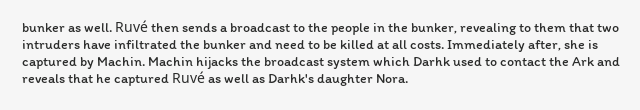bunker as well. Ruvé then sends a broadcast to the people in the bunker, revealing to them that two intruders have infiltrated the bunker and need to be killed at all costs. Immediately after, she is captured by Machin. Machin hijacks the broadcast system which Darhk used to contact the Ark and reveals that he captured Ruvé as well as Darhk's daughter Nora.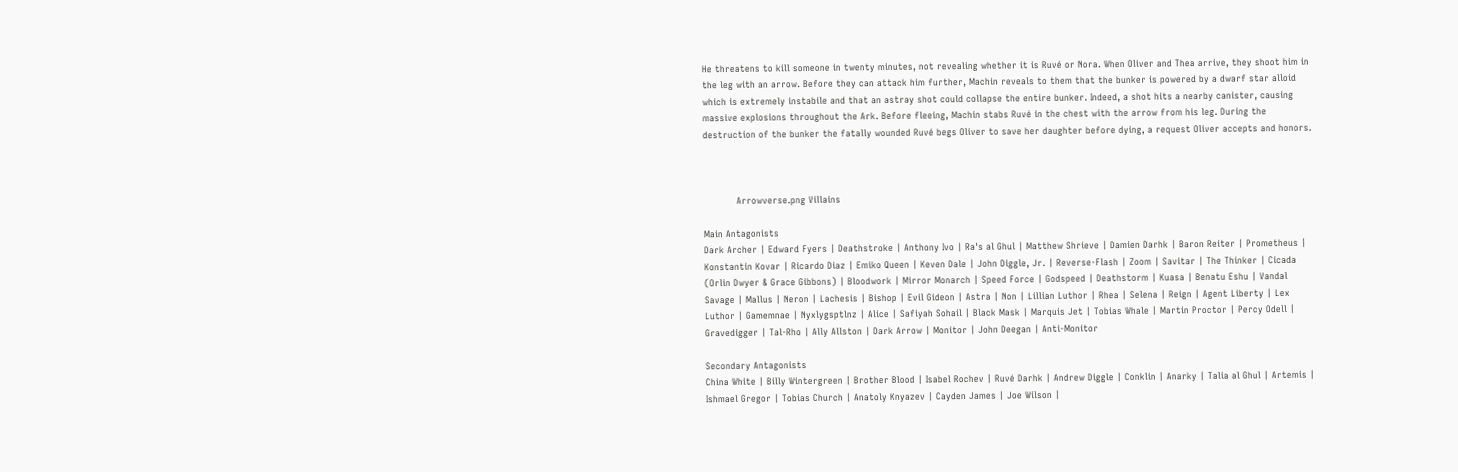He threatens to kill someone in twenty minutes, not revealing whether it is Ruvé or Nora. When Oliver and Thea arrive, they shoot him in the leg with an arrow. Before they can attack him further, Machin reveals to them that the bunker is powered by a dwarf star alloid which is extremely instabile and that an astray shot could collapse the entire bunker. Indeed, a shot hits a nearby canister, causing massive explosions throughout the Ark. Before fleeing, Machin stabs Ruvé in the chest with the arrow from his leg. During the destruction of the bunker the fatally wounded Ruvé begs Oliver to save her daughter before dying, a request Oliver accepts and honors.



           Arrowverse.png Villains

Main Antagonists
Dark Archer | Edward Fyers | Deathstroke | Anthony Ivo | Ra's al Ghul | Matthew Shrieve | Damien Darhk | Baron Reiter | Prometheus | Konstantin Kovar | Ricardo Diaz | Emiko Queen | Keven Dale | John Diggle, Jr. | Reverse-Flash | Zoom | Savitar | The Thinker | Cicada (Orlin Dwyer & Grace Gibbons) | Bloodwork | Mirror Monarch | Speed Force | Godspeed | Deathstorm | Kuasa | Benatu Eshu | Vandal Savage | Mallus | Neron | Lachesis | Bishop | Evil Gideon | Astra | Non | Lillian Luthor | Rhea | Selena | Reign | Agent Liberty | Lex Luthor | Gamemnae | Nyxlygsptlnz | Alice | Safiyah Sohail | Black Mask | Marquis Jet | Tobias Whale | Martin Proctor | Percy Odell | Gravedigger | Tal-Rho | Ally Allston | Dark Arrow | Monitor | John Deegan | Anti-Monitor

Secondary Antagonists
China White | Billy Wintergreen | Brother Blood | Isabel Rochev | Ruvé Darhk | Andrew Diggle | Conklin | Anarky | Talia al Ghul | Artemis | Ishmael Gregor | Tobias Church | Anatoly Knyazev | Cayden James | Joe Wilson |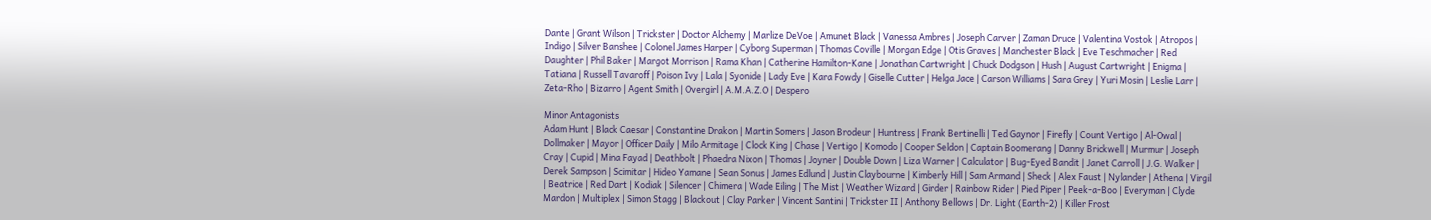Dante | Grant Wilson | Trickster | Doctor Alchemy | Marlize DeVoe | Amunet Black | Vanessa Ambres | Joseph Carver | Zaman Druce | Valentina Vostok | Atropos | Indigo | Silver Banshee | Colonel James Harper | Cyborg Superman | Thomas Coville | Morgan Edge | Otis Graves | Manchester Black | Eve Teschmacher | Red Daughter | Phil Baker | Margot Morrison | Rama Khan | Catherine Hamilton-Kane | Jonathan Cartwright | Chuck Dodgson | Hush | August Cartwright | Enigma | Tatiana | Russell Tavaroff | Poison Ivy | Lala | Syonide | Lady Eve | Kara Fowdy | Giselle Cutter | Helga Jace | Carson Williams | Sara Grey | Yuri Mosin | Leslie Larr | Zeta-Rho | Bizarro | Agent Smith | Overgirl | A.M.A.Z.O | Despero

Minor Antagonists
Adam Hunt | Black Caesar | Constantine Drakon | Martin Somers | Jason Brodeur | Huntress | Frank Bertinelli | Ted Gaynor | Firefly | Count Vertigo | Al-Owal | Dollmaker | Mayor | Officer Daily | Milo Armitage | Clock King | Chase | Vertigo | Komodo | Cooper Seldon | Captain Boomerang | Danny Brickwell | Murmur | Joseph Cray | Cupid | Mina Fayad | Deathbolt | Phaedra Nixon | Thomas | Joyner | Double Down | Liza Warner | Calculator | Bug-Eyed Bandit | Janet Carroll | J.G. Walker | Derek Sampson | Scimitar | Hideo Yamane | Sean Sonus | James Edlund | Justin Claybourne | Kimberly Hill | Sam Armand | Sheck | Alex Faust | Nylander | Athena | Virgil | Beatrice | Red Dart | Kodiak | Silencer | Chimera | Wade Eiling | The Mist | Weather Wizard | Girder | Rainbow Rider | Pied Piper | Peek-a-Boo | Everyman | Clyde Mardon | Multiplex | Simon Stagg | Blackout | Clay Parker | Vincent Santini | Trickster II | Anthony Bellows | Dr. Light (Earth-2) | Killer Frost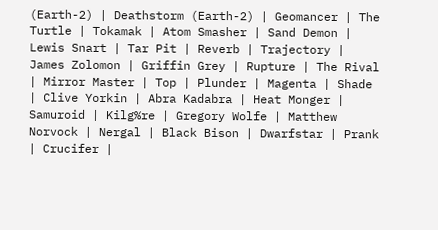(Earth-2) | Deathstorm (Earth-2) | Geomancer | The Turtle | Tokamak | Atom Smasher | Sand Demon | Lewis Snart | Tar Pit | Reverb | Trajectory | James Zolomon | Griffin Grey | Rupture | The Rival | Mirror Master | Top | Plunder | Magenta | Shade | Clive Yorkin | Abra Kadabra | Heat Monger | Samuroid | Kilg%re | Gregory Wolfe | Matthew Norvock | Nergal | Black Bison | Dwarfstar | Prank | Crucifer |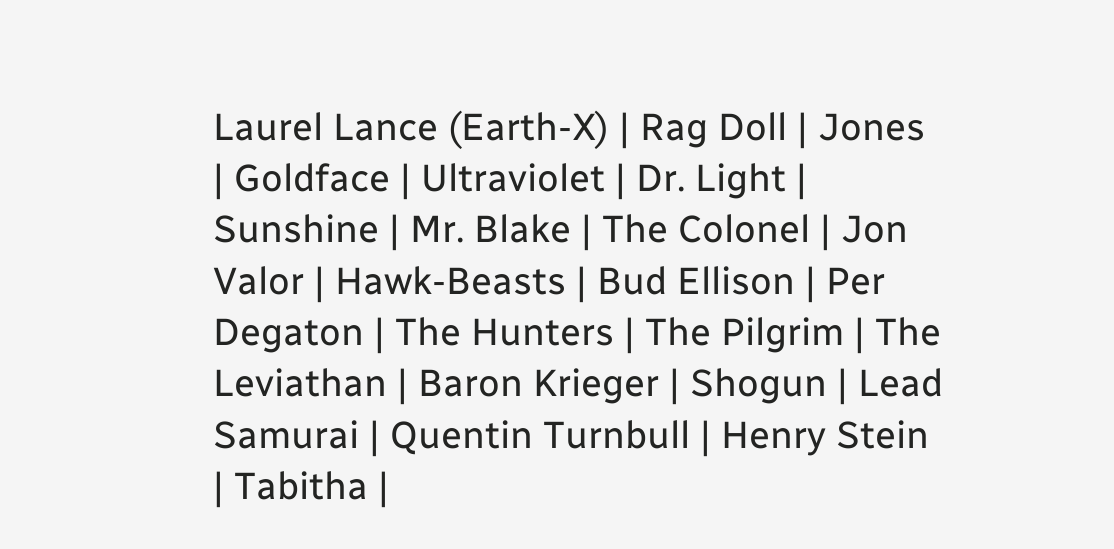Laurel Lance (Earth-X) | Rag Doll | Jones | Goldface | Ultraviolet | Dr. Light | Sunshine | Mr. Blake | The Colonel | Jon Valor | Hawk-Beasts | Bud Ellison | Per Degaton | The Hunters | The Pilgrim | The Leviathan | Baron Krieger | Shogun | Lead Samurai | Quentin Turnbull | Henry Stein | Tabitha |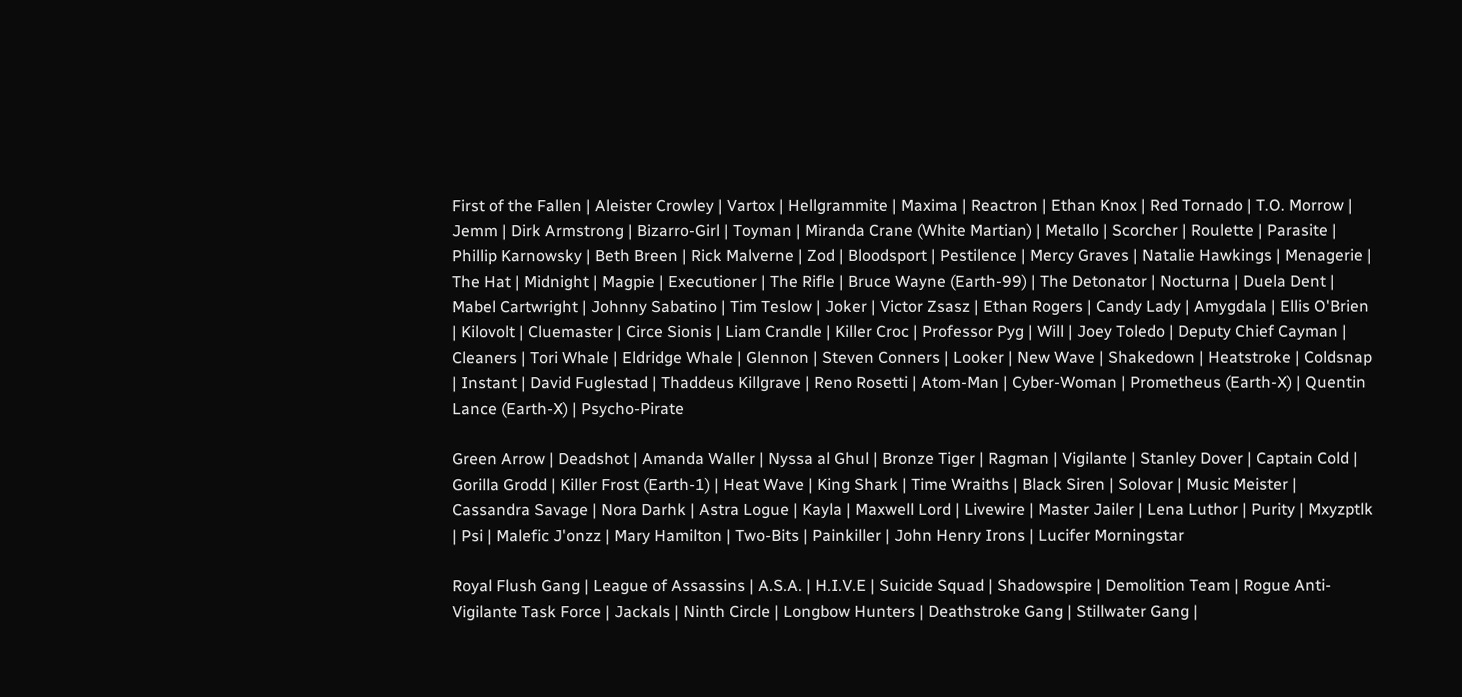First of the Fallen | Aleister Crowley | Vartox | Hellgrammite | Maxima | Reactron | Ethan Knox | Red Tornado | T.O. Morrow | Jemm | Dirk Armstrong | Bizarro-Girl | Toyman | Miranda Crane (White Martian) | Metallo | Scorcher | Roulette | Parasite | Phillip Karnowsky | Beth Breen | Rick Malverne | Zod | Bloodsport | Pestilence | Mercy Graves | Natalie Hawkings | Menagerie | The Hat | Midnight | Magpie | Executioner | The Rifle | Bruce Wayne (Earth-99) | The Detonator | Nocturna | Duela Dent | Mabel Cartwright | Johnny Sabatino | Tim Teslow | Joker | Victor Zsasz | Ethan Rogers | Candy Lady | Amygdala | Ellis O'Brien | Kilovolt | Cluemaster | Circe Sionis | Liam Crandle | Killer Croc | Professor Pyg | Will | Joey Toledo | Deputy Chief Cayman | Cleaners | Tori Whale | Eldridge Whale | Glennon | Steven Conners | Looker | New Wave | Shakedown | Heatstroke | Coldsnap | Instant | David Fuglestad | Thaddeus Killgrave | Reno Rosetti | Atom-Man | Cyber-Woman | Prometheus (Earth-X) | Quentin Lance (Earth-X) | Psycho-Pirate

Green Arrow | Deadshot | Amanda Waller | Nyssa al Ghul | Bronze Tiger | Ragman | Vigilante | Stanley Dover | Captain Cold | Gorilla Grodd | Killer Frost (Earth-1) | Heat Wave | King Shark | Time Wraiths | Black Siren | Solovar | Music Meister | Cassandra Savage | Nora Darhk | Astra Logue | Kayla | Maxwell Lord | Livewire | Master Jailer | Lena Luthor | Purity | Mxyzptlk | Psi | Malefic J'onzz | Mary Hamilton | Two-Bits | Painkiller | John Henry Irons | Lucifer Morningstar

Royal Flush Gang | League of Assassins | A.S.A. | H.I.V.E | Suicide Squad | Shadowspire | Demolition Team | Rogue Anti-Vigilante Task Force | Jackals | Ninth Circle | Longbow Hunters | Deathstroke Gang | Stillwater Gang |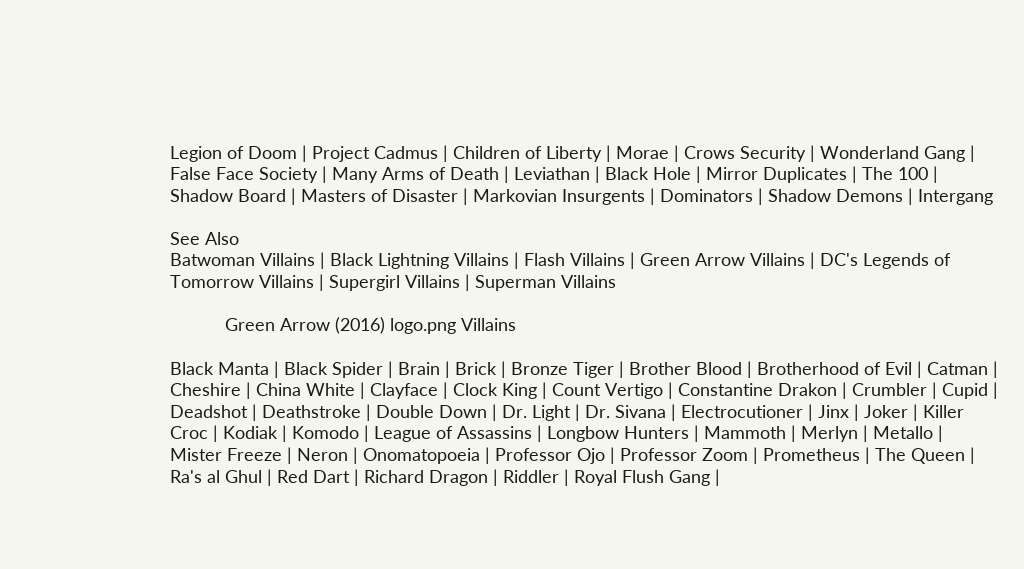Legion of Doom | Project Cadmus | Children of Liberty | Morae | Crows Security | Wonderland Gang | False Face Society | Many Arms of Death | Leviathan | Black Hole | Mirror Duplicates | The 100 | Shadow Board | Masters of Disaster | Markovian Insurgents | Dominators | Shadow Demons | Intergang

See Also
Batwoman Villains | Black Lightning Villains | Flash Villains | Green Arrow Villains | DC's Legends of Tomorrow Villains | Supergirl Villains | Superman Villains

           Green Arrow (2016) logo.png Villains

Black Manta | Black Spider | Brain | Brick | Bronze Tiger | Brother Blood | Brotherhood of Evil | Catman | Cheshire | China White | Clayface | Clock King | Count Vertigo | Constantine Drakon | Crumbler | Cupid | Deadshot | Deathstroke | Double Down | Dr. Light | Dr. Sivana | Electrocutioner | Jinx | Joker | Killer Croc | Kodiak | Komodo | League of Assassins | Longbow Hunters | Mammoth | Merlyn | Metallo | Mister Freeze | Neron | Onomatopoeia | Professor Ojo | Professor Zoom | Prometheus | The Queen | Ra's al Ghul | Red Dart | Richard Dragon | Riddler | Royal Flush Gang |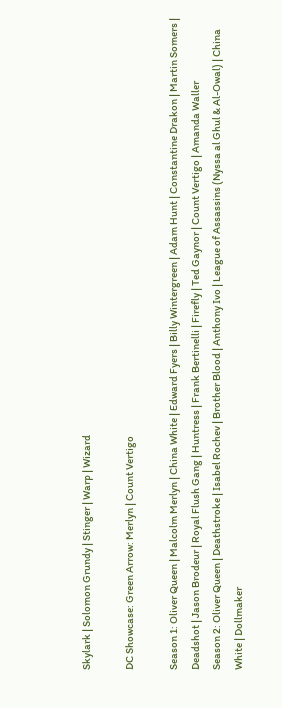Skylark | Solomon Grundy | Stinger | Warp | Wizard

DC Showcase: Green Arrow: Merlyn | Count Vertigo

Season 1: Oliver Queen | Malcolm Merlyn | China White | Edward Fyers | Billy Wintergreen | Adam Hunt | Constantine Drakon | Martin Somers | Deadshot | Jason Brodeur | Royal Flush Gang | Huntress | Frank Bertinelli | Firefly | Ted Gaynor | Count Vertigo | Amanda Waller
Season 2: Oliver Queen | Deathstroke | Isabel Rochev | Brother Blood | Anthony Ivo | League of Assassins (Nyssa al Ghul & Al-Owal) | China White | Dollmaker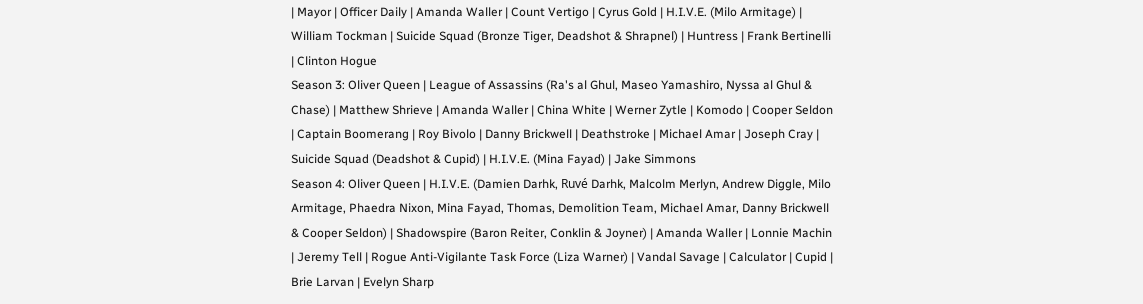| Mayor | Officer Daily | Amanda Waller | Count Vertigo | Cyrus Gold | H.I.V.E. (Milo Armitage) | William Tockman | Suicide Squad (Bronze Tiger, Deadshot & Shrapnel) | Huntress | Frank Bertinelli | Clinton Hogue
Season 3: Oliver Queen | League of Assassins (Ra's al Ghul, Maseo Yamashiro, Nyssa al Ghul & Chase) | Matthew Shrieve | Amanda Waller | China White | Werner Zytle | Komodo | Cooper Seldon | Captain Boomerang | Roy Bivolo | Danny Brickwell | Deathstroke | Michael Amar | Joseph Cray | Suicide Squad (Deadshot & Cupid) | H.I.V.E. (Mina Fayad) | Jake Simmons
Season 4: Oliver Queen | H.I.V.E. (Damien Darhk, Ruvé Darhk, Malcolm Merlyn, Andrew Diggle, Milo Armitage, Phaedra Nixon, Mina Fayad, Thomas, Demolition Team, Michael Amar, Danny Brickwell & Cooper Seldon) | Shadowspire (Baron Reiter, Conklin & Joyner) | Amanda Waller | Lonnie Machin | Jeremy Tell | Rogue Anti-Vigilante Task Force (Liza Warner) | Vandal Savage | Calculator | Cupid | Brie Larvan | Evelyn Sharp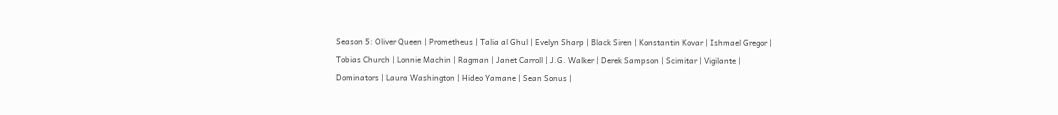Season 5: Oliver Queen | Prometheus | Talia al Ghul | Evelyn Sharp | Black Siren | Konstantin Kovar | Ishmael Gregor | Tobias Church | Lonnie Machin | Ragman | Janet Carroll | J.G. Walker | Derek Sampson | Scimitar | Vigilante | Dominators | Laura Washington | Hideo Yamane | Sean Sonus |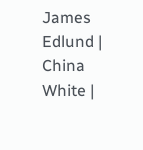James Edlund | China White |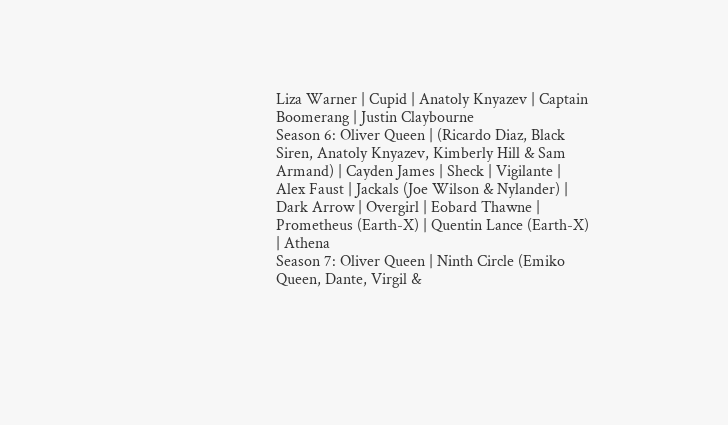Liza Warner | Cupid | Anatoly Knyazev | Captain Boomerang | Justin Claybourne
Season 6: Oliver Queen | (Ricardo Diaz, Black Siren, Anatoly Knyazev, Kimberly Hill & Sam Armand) | Cayden James | Sheck | Vigilante | Alex Faust | Jackals (Joe Wilson & Nylander) | Dark Arrow | Overgirl | Eobard Thawne | Prometheus (Earth-X) | Quentin Lance (Earth-X) | Athena
Season 7: Oliver Queen | Ninth Circle (Emiko Queen, Dante, Virgil &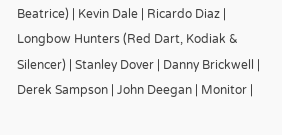Beatrice) | Kevin Dale | Ricardo Diaz | Longbow Hunters (Red Dart, Kodiak & Silencer) | Stanley Dover | Danny Brickwell | Derek Sampson | John Deegan | Monitor |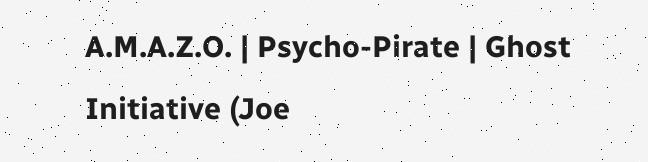A.M.A.Z.O. | Psycho-Pirate | Ghost Initiative (Joe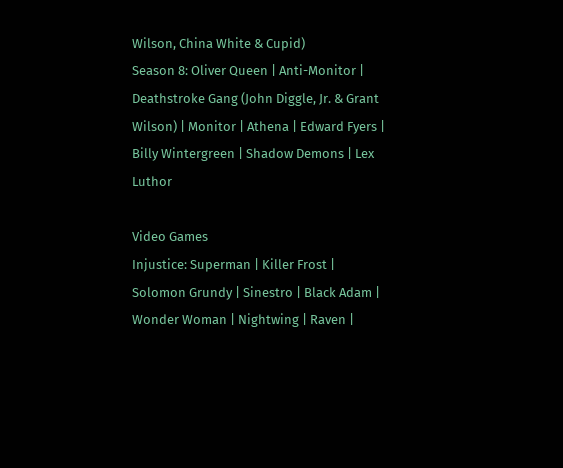Wilson, China White & Cupid)
Season 8: Oliver Queen | Anti-Monitor | Deathstroke Gang (John Diggle, Jr. & Grant Wilson) | Monitor | Athena | Edward Fyers | Billy Wintergreen | Shadow Demons | Lex Luthor

Video Games
Injustice: Superman | Killer Frost | Solomon Grundy | Sinestro | Black Adam | Wonder Woman | Nightwing | Raven |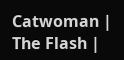Catwoman | The Flash |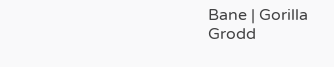Bane | Gorilla Grodd